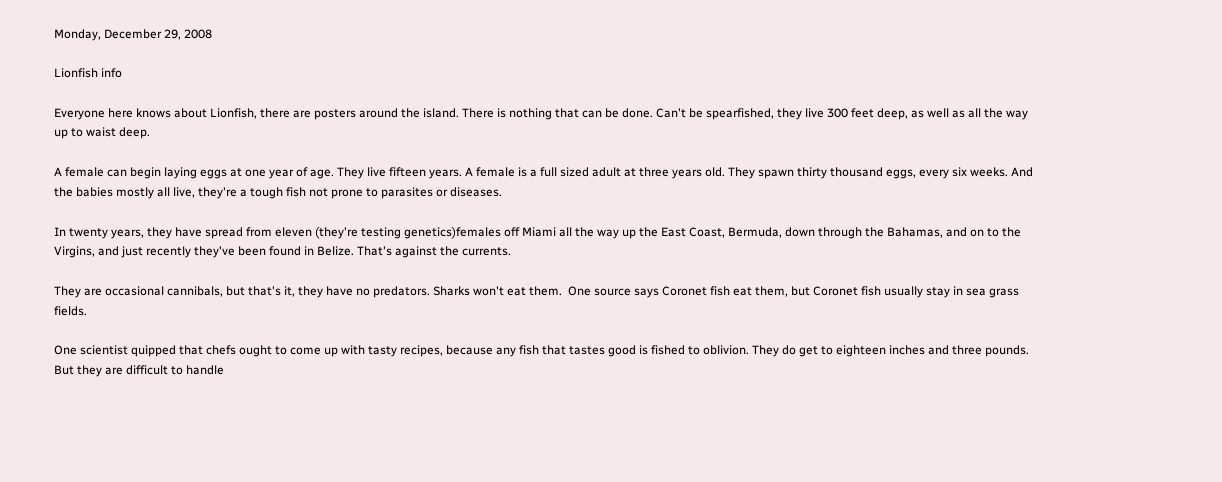Monday, December 29, 2008

Lionfish info

Everyone here knows about Lionfish, there are posters around the island. There is nothing that can be done. Can't be spearfished, they live 300 feet deep, as well as all the way up to waist deep.

A female can begin laying eggs at one year of age. They live fifteen years. A female is a full sized adult at three years old. They spawn thirty thousand eggs, every six weeks. And the babies mostly all live, they're a tough fish not prone to parasites or diseases.

In twenty years, they have spread from eleven (they're testing genetics)females off Miami all the way up the East Coast, Bermuda, down through the Bahamas, and on to the Virgins, and just recently they've been found in Belize. That's against the currents.

They are occasional cannibals, but that's it, they have no predators. Sharks won't eat them.  One source says Coronet fish eat them, but Coronet fish usually stay in sea grass fields.

One scientist quipped that chefs ought to come up with tasty recipes, because any fish that tastes good is fished to oblivion. They do get to eighteen inches and three pounds. But they are difficult to handle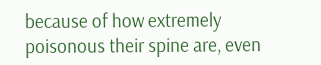because of how extremely poisonous their spine are, even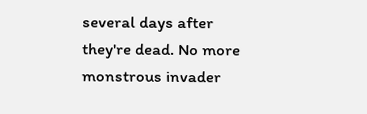several days after they're dead. No more monstrous invader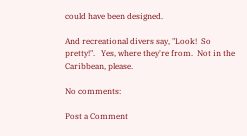could have been designed.

And recreational divers say, "Look!  So pretty!".   Yes, where they're from.  Not in the Caribbean, please.

No comments:

Post a Comment